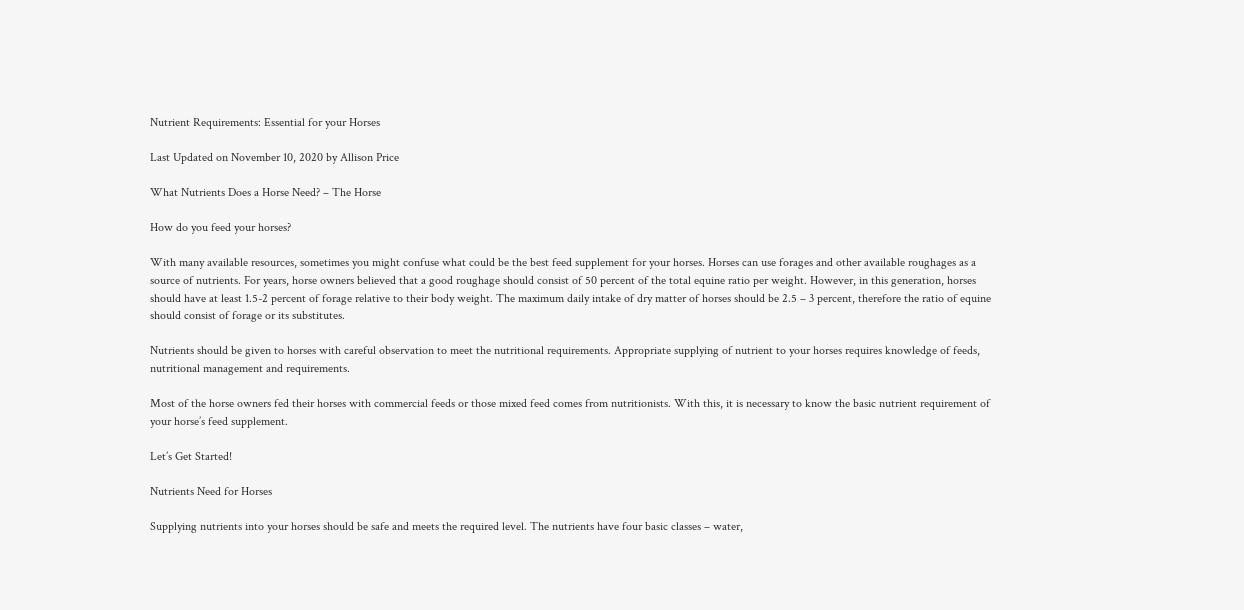Nutrient Requirements: Essential for your Horses

Last Updated on November 10, 2020 by Allison Price

What Nutrients Does a Horse Need? – The Horse

How do you feed your horses?

With many available resources, sometimes you might confuse what could be the best feed supplement for your horses. Horses can use forages and other available roughages as a source of nutrients. For years, horse owners believed that a good roughage should consist of 50 percent of the total equine ratio per weight. However, in this generation, horses should have at least 1.5-2 percent of forage relative to their body weight. The maximum daily intake of dry matter of horses should be 2.5 – 3 percent, therefore the ratio of equine should consist of forage or its substitutes.

Nutrients should be given to horses with careful observation to meet the nutritional requirements. Appropriate supplying of nutrient to your horses requires knowledge of feeds, nutritional management and requirements.

Most of the horse owners fed their horses with commercial feeds or those mixed feed comes from nutritionists. With this, it is necessary to know the basic nutrient requirement of your horse’s feed supplement.

Let’s Get Started!

Nutrients Need for Horses

Supplying nutrients into your horses should be safe and meets the required level. The nutrients have four basic classes – water,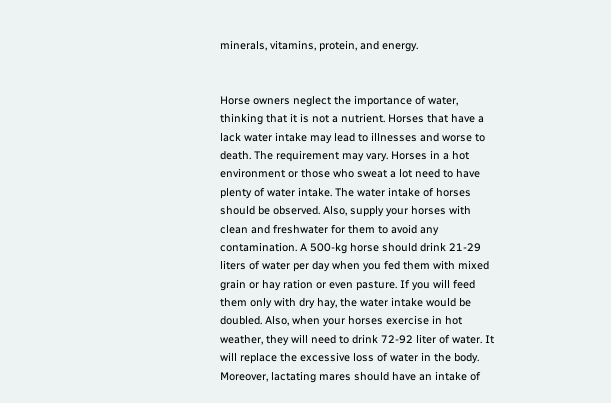minerals, vitamins, protein, and energy.


Horse owners neglect the importance of water, thinking that it is not a nutrient. Horses that have a lack water intake may lead to illnesses and worse to death. The requirement may vary. Horses in a hot environment or those who sweat a lot need to have plenty of water intake. The water intake of horses should be observed. Also, supply your horses with clean and freshwater for them to avoid any contamination. A 500-kg horse should drink 21-29 liters of water per day when you fed them with mixed grain or hay ration or even pasture. If you will feed them only with dry hay, the water intake would be doubled. Also, when your horses exercise in hot weather, they will need to drink 72-92 liter of water. It will replace the excessive loss of water in the body. Moreover, lactating mares should have an intake of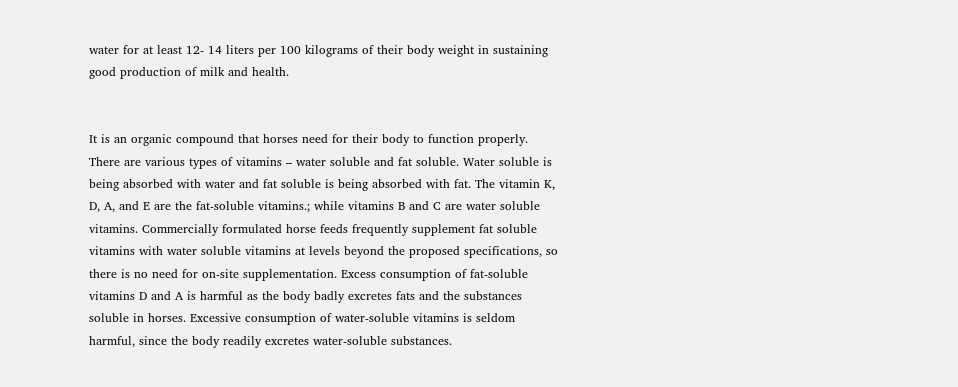water for at least 12- 14 liters per 100 kilograms of their body weight in sustaining good production of milk and health.


It is an organic compound that horses need for their body to function properly. There are various types of vitamins – water soluble and fat soluble. Water soluble is being absorbed with water and fat soluble is being absorbed with fat. The vitamin K, D, A, and E are the fat-soluble vitamins.; while vitamins B and C are water soluble vitamins. Commercially formulated horse feeds frequently supplement fat soluble vitamins with water soluble vitamins at levels beyond the proposed specifications, so there is no need for on-site supplementation. Excess consumption of fat-soluble vitamins D and A is harmful as the body badly excretes fats and the substances soluble in horses. Excessive consumption of water-soluble vitamins is seldom harmful, since the body readily excretes water-soluble substances.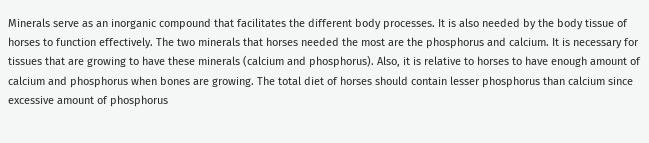Minerals serve as an inorganic compound that facilitates the different body processes. It is also needed by the body tissue of horses to function effectively. The two minerals that horses needed the most are the phosphorus and calcium. It is necessary for tissues that are growing to have these minerals (calcium and phosphorus). Also, it is relative to horses to have enough amount of calcium and phosphorus when bones are growing. The total diet of horses should contain lesser phosphorus than calcium since excessive amount of phosphorus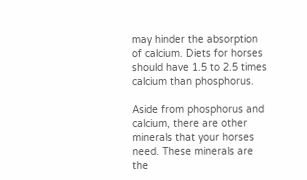may hinder the absorption of calcium. Diets for horses should have 1.5 to 2.5 times calcium than phosphorus.

Aside from phosphorus and calcium, there are other minerals that your horses need. These minerals are the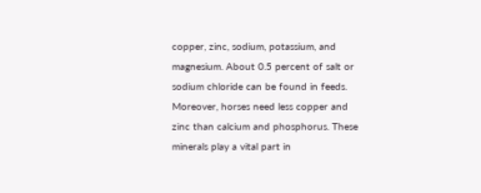copper, zinc, sodium, potassium, and magnesium. About 0.5 percent of salt or sodium chloride can be found in feeds. Moreover, horses need less copper and zinc than calcium and phosphorus. These minerals play a vital part in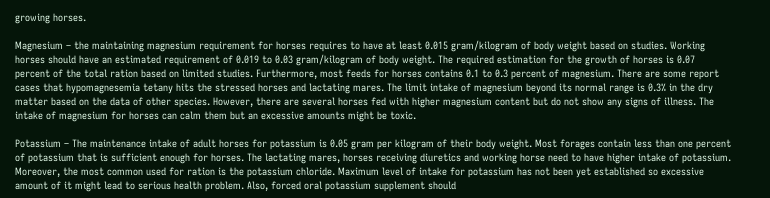growing horses.

Magnesium – the maintaining magnesium requirement for horses requires to have at least 0.015 gram/kilogram of body weight based on studies. Working horses should have an estimated requirement of 0.019 to 0.03 gram/kilogram of body weight. The required estimation for the growth of horses is 0.07 percent of the total ration based on limited studies. Furthermore, most feeds for horses contains 0.1 to 0.3 percent of magnesium. There are some report cases that hypomagnesemia tetany hits the stressed horses and lactating mares. The limit intake of magnesium beyond its normal range is 0.3% in the dry matter based on the data of other species. However, there are several horses fed with higher magnesium content but do not show any signs of illness. The intake of magnesium for horses can calm them but an excessive amounts might be toxic.

Potassium – The maintenance intake of adult horses for potassium is 0.05 gram per kilogram of their body weight. Most forages contain less than one percent of potassium that is sufficient enough for horses. The lactating mares, horses receiving diuretics and working horse need to have higher intake of potassium. Moreover, the most common used for ration is the potassium chloride. Maximum level of intake for potassium has not been yet established so excessive amount of it might lead to serious health problem. Also, forced oral potassium supplement should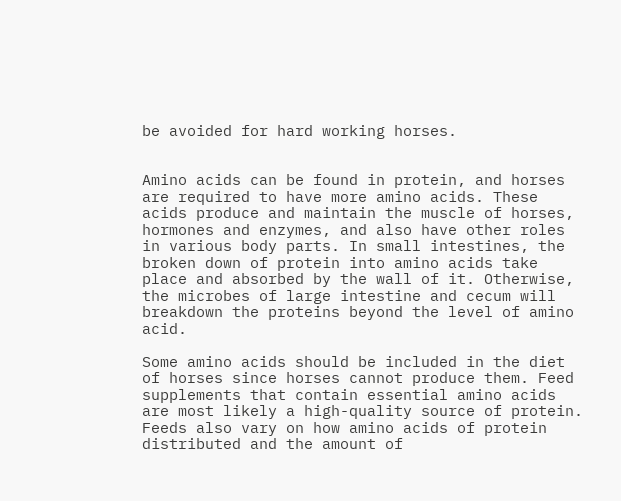be avoided for hard working horses.


Amino acids can be found in protein, and horses are required to have more amino acids. These acids produce and maintain the muscle of horses, hormones and enzymes, and also have other roles in various body parts. In small intestines, the broken down of protein into amino acids take place and absorbed by the wall of it. Otherwise, the microbes of large intestine and cecum will breakdown the proteins beyond the level of amino acid.

Some amino acids should be included in the diet of horses since horses cannot produce them. Feed supplements that contain essential amino acids are most likely a high-quality source of protein. Feeds also vary on how amino acids of protein distributed and the amount of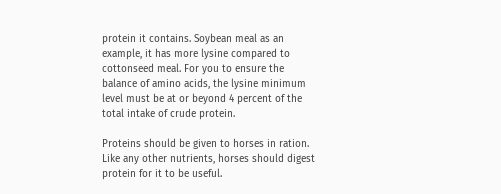protein it contains. Soybean meal as an example, it has more lysine compared to cottonseed meal. For you to ensure the balance of amino acids, the lysine minimum level must be at or beyond 4 percent of the total intake of crude protein.

Proteins should be given to horses in ration. Like any other nutrients, horses should digest protein for it to be useful.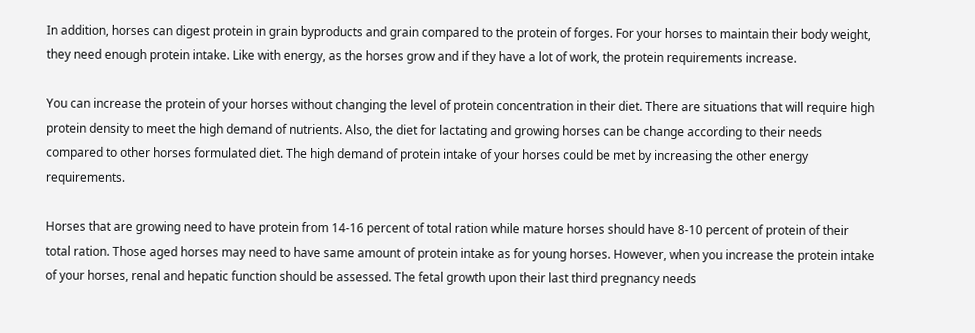In addition, horses can digest protein in grain byproducts and grain compared to the protein of forges. For your horses to maintain their body weight, they need enough protein intake. Like with energy, as the horses grow and if they have a lot of work, the protein requirements increase.

You can increase the protein of your horses without changing the level of protein concentration in their diet. There are situations that will require high protein density to meet the high demand of nutrients. Also, the diet for lactating and growing horses can be change according to their needs compared to other horses formulated diet. The high demand of protein intake of your horses could be met by increasing the other energy requirements.

Horses that are growing need to have protein from 14-16 percent of total ration while mature horses should have 8-10 percent of protein of their total ration. Those aged horses may need to have same amount of protein intake as for young horses. However, when you increase the protein intake of your horses, renal and hepatic function should be assessed. The fetal growth upon their last third pregnancy needs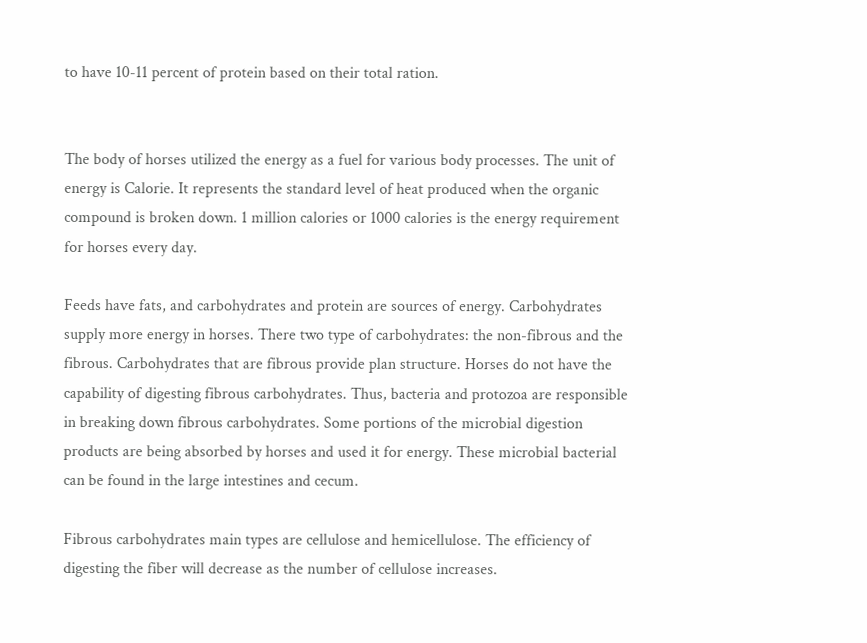to have 10-11 percent of protein based on their total ration.


The body of horses utilized the energy as a fuel for various body processes. The unit of energy is Calorie. It represents the standard level of heat produced when the organic compound is broken down. 1 million calories or 1000 calories is the energy requirement for horses every day.

Feeds have fats, and carbohydrates and protein are sources of energy. Carbohydrates supply more energy in horses. There two type of carbohydrates: the non-fibrous and the fibrous. Carbohydrates that are fibrous provide plan structure. Horses do not have the capability of digesting fibrous carbohydrates. Thus, bacteria and protozoa are responsible in breaking down fibrous carbohydrates. Some portions of the microbial digestion products are being absorbed by horses and used it for energy. These microbial bacterial can be found in the large intestines and cecum.

Fibrous carbohydrates main types are cellulose and hemicellulose. The efficiency of digesting the fiber will decrease as the number of cellulose increases.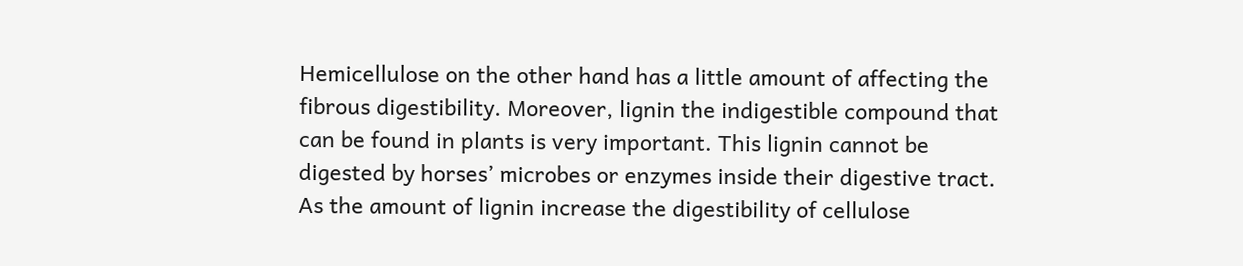Hemicellulose on the other hand has a little amount of affecting the fibrous digestibility. Moreover, lignin the indigestible compound that can be found in plants is very important. This lignin cannot be digested by horses’ microbes or enzymes inside their digestive tract. As the amount of lignin increase the digestibility of cellulose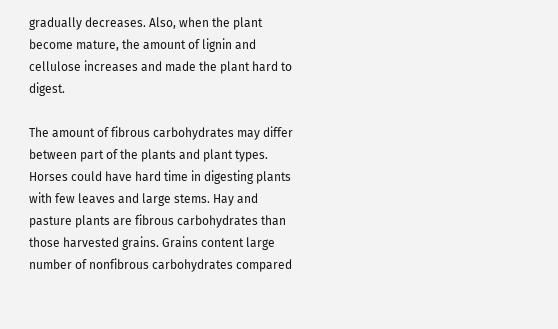gradually decreases. Also, when the plant become mature, the amount of lignin and cellulose increases and made the plant hard to digest.

The amount of fibrous carbohydrates may differ between part of the plants and plant types. Horses could have hard time in digesting plants with few leaves and large stems. Hay and pasture plants are fibrous carbohydrates than those harvested grains. Grains content large number of nonfibrous carbohydrates compared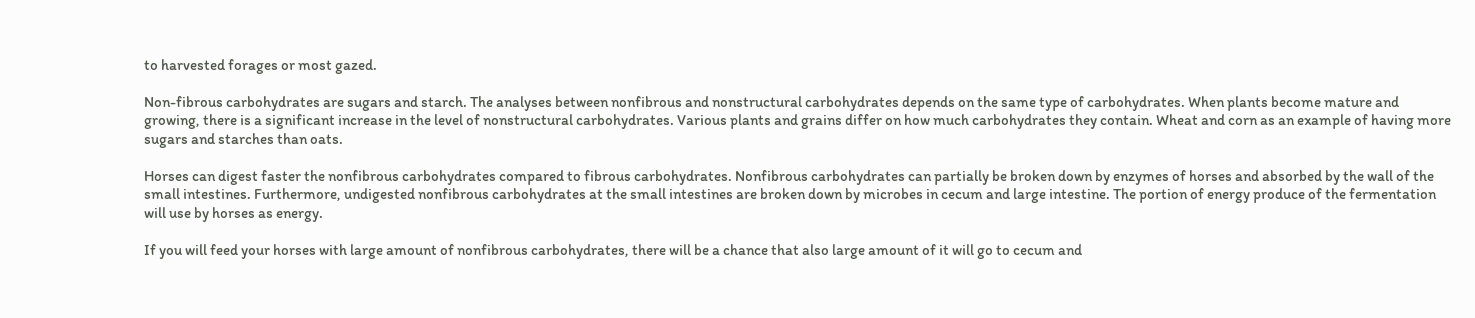to harvested forages or most gazed.

Non-fibrous carbohydrates are sugars and starch. The analyses between nonfibrous and nonstructural carbohydrates depends on the same type of carbohydrates. When plants become mature and growing, there is a significant increase in the level of nonstructural carbohydrates. Various plants and grains differ on how much carbohydrates they contain. Wheat and corn as an example of having more sugars and starches than oats.

Horses can digest faster the nonfibrous carbohydrates compared to fibrous carbohydrates. Nonfibrous carbohydrates can partially be broken down by enzymes of horses and absorbed by the wall of the small intestines. Furthermore, undigested nonfibrous carbohydrates at the small intestines are broken down by microbes in cecum and large intestine. The portion of energy produce of the fermentation will use by horses as energy.

If you will feed your horses with large amount of nonfibrous carbohydrates, there will be a chance that also large amount of it will go to cecum and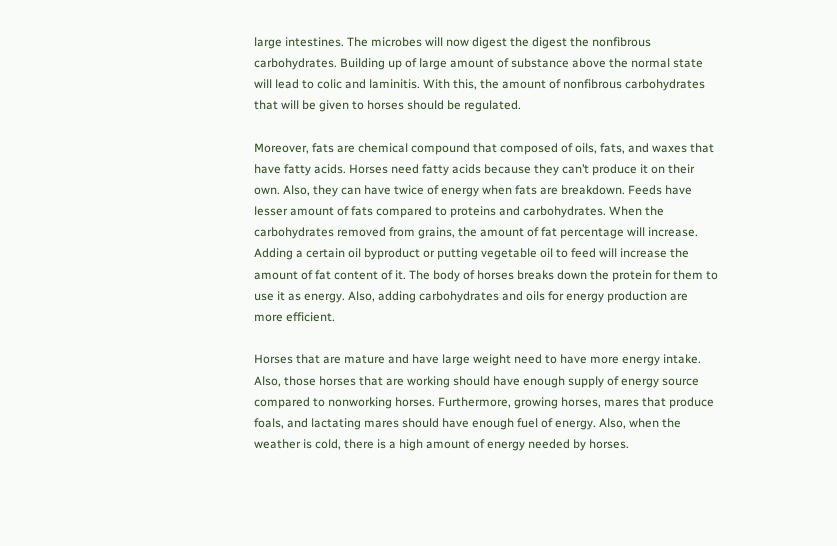large intestines. The microbes will now digest the digest the nonfibrous carbohydrates. Building up of large amount of substance above the normal state will lead to colic and laminitis. With this, the amount of nonfibrous carbohydrates that will be given to horses should be regulated.

Moreover, fats are chemical compound that composed of oils, fats, and waxes that have fatty acids. Horses need fatty acids because they can’t produce it on their own. Also, they can have twice of energy when fats are breakdown. Feeds have lesser amount of fats compared to proteins and carbohydrates. When the carbohydrates removed from grains, the amount of fat percentage will increase. Adding a certain oil byproduct or putting vegetable oil to feed will increase the amount of fat content of it. The body of horses breaks down the protein for them to use it as energy. Also, adding carbohydrates and oils for energy production are more efficient.

Horses that are mature and have large weight need to have more energy intake. Also, those horses that are working should have enough supply of energy source compared to nonworking horses. Furthermore, growing horses, mares that produce foals, and lactating mares should have enough fuel of energy. Also, when the weather is cold, there is a high amount of energy needed by horses.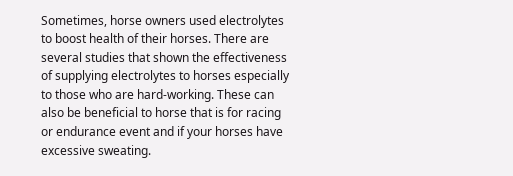Sometimes, horse owners used electrolytes to boost health of their horses. There are several studies that shown the effectiveness of supplying electrolytes to horses especially to those who are hard-working. These can also be beneficial to horse that is for racing or endurance event and if your horses have excessive sweating.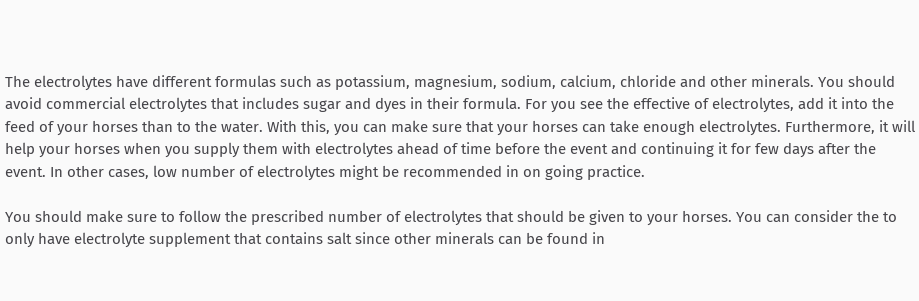The electrolytes have different formulas such as potassium, magnesium, sodium, calcium, chloride and other minerals. You should avoid commercial electrolytes that includes sugar and dyes in their formula. For you see the effective of electrolytes, add it into the feed of your horses than to the water. With this, you can make sure that your horses can take enough electrolytes. Furthermore, it will help your horses when you supply them with electrolytes ahead of time before the event and continuing it for few days after the event. In other cases, low number of electrolytes might be recommended in on going practice.

You should make sure to follow the prescribed number of electrolytes that should be given to your horses. You can consider the to only have electrolyte supplement that contains salt since other minerals can be found in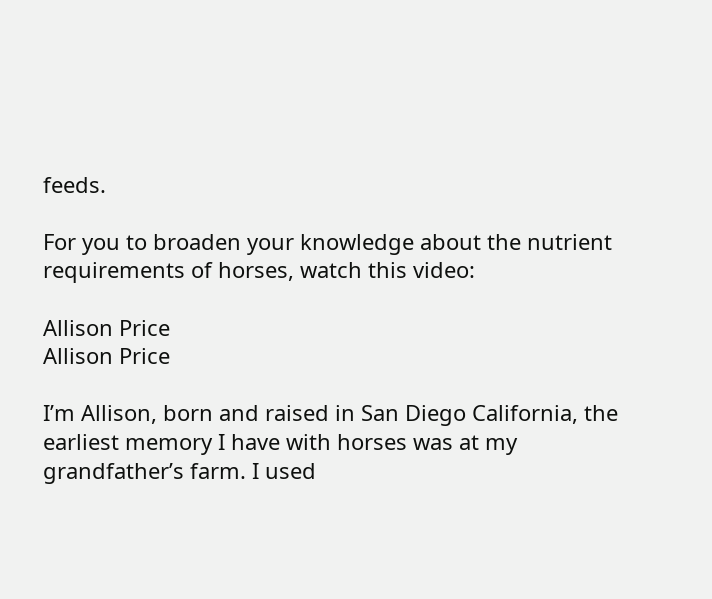feeds.

For you to broaden your knowledge about the nutrient requirements of horses, watch this video:

Allison Price
Allison Price

I’m Allison, born and raised in San Diego California, the earliest memory I have with horses was at my grandfather’s farm. I used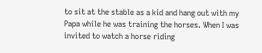to sit at the stable as a kid and hang out with my Papa while he was training the horses. When I was invited to watch a horse riding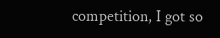competition, I got so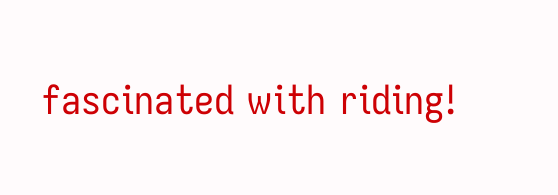fascinated with riding!